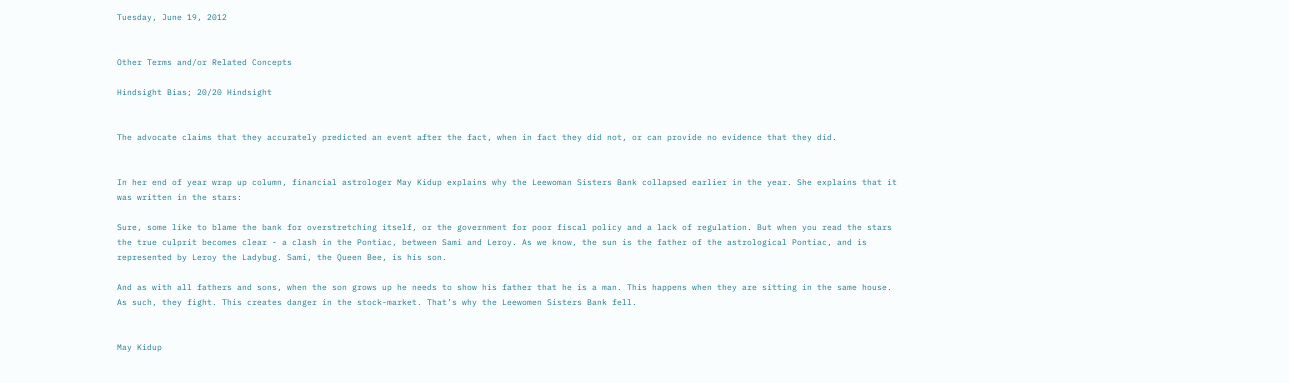Tuesday, June 19, 2012


Other Terms and/or Related Concepts

Hindsight Bias; 20/20 Hindsight


The advocate claims that they accurately predicted an event after the fact, when in fact they did not, or can provide no evidence that they did.


In her end of year wrap up column, financial astrologer May Kidup explains why the Leewoman Sisters Bank collapsed earlier in the year. She explains that it was written in the stars:

Sure, some like to blame the bank for overstretching itself, or the government for poor fiscal policy and a lack of regulation. But when you read the stars the true culprit becomes clear - a clash in the Pontiac, between Sami and Leroy. As we know, the sun is the father of the astrological Pontiac, and is represented by Leroy the Ladybug. Sami, the Queen Bee, is his son.

And as with all fathers and sons, when the son grows up he needs to show his father that he is a man. This happens when they are sitting in the same house. As such, they fight. This creates danger in the stock-market. That’s why the Leewomen Sisters Bank fell.


May Kidup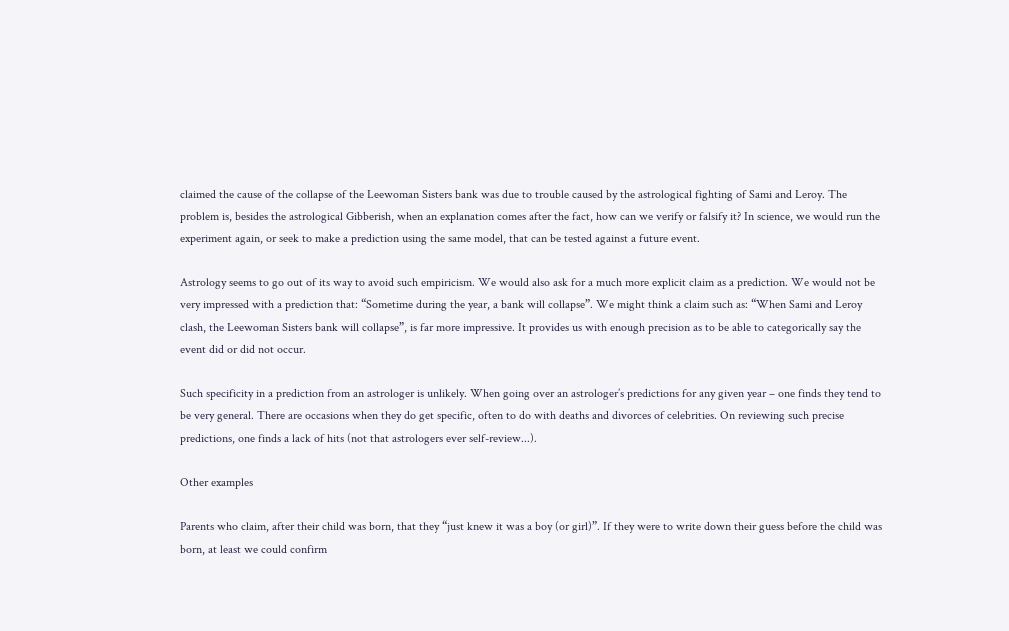claimed the cause of the collapse of the Leewoman Sisters bank was due to trouble caused by the astrological fighting of Sami and Leroy. The problem is, besides the astrological Gibberish, when an explanation comes after the fact, how can we verify or falsify it? In science, we would run the experiment again, or seek to make a prediction using the same model, that can be tested against a future event.

Astrology seems to go out of its way to avoid such empiricism. We would also ask for a much more explicit claim as a prediction. We would not be very impressed with a prediction that: “Sometime during the year, a bank will collapse”. We might think a claim such as: “When Sami and Leroy clash, the Leewoman Sisters bank will collapse”, is far more impressive. It provides us with enough precision as to be able to categorically say the event did or did not occur.

Such specificity in a prediction from an astrologer is unlikely. When going over an astrologer’s predictions for any given year – one finds they tend to be very general. There are occasions when they do get specific, often to do with deaths and divorces of celebrities. On reviewing such precise predictions, one finds a lack of hits (not that astrologers ever self-review...).

Other examples

Parents who claim, after their child was born, that they “just knew it was a boy (or girl)”. If they were to write down their guess before the child was born, at least we could confirm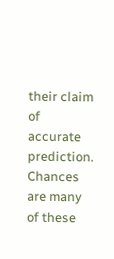their claim of accurate prediction. Chances are many of these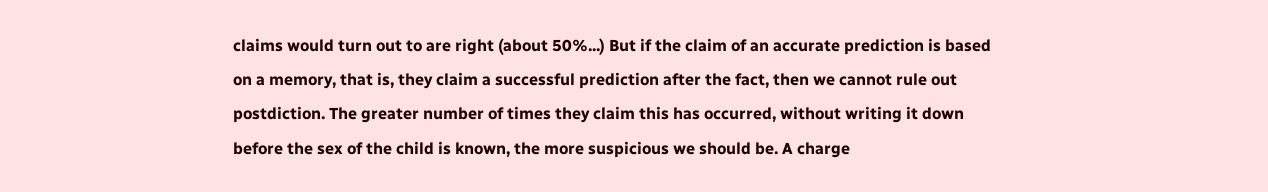claims would turn out to are right (about 50%...) But if the claim of an accurate prediction is based on a memory, that is, they claim a successful prediction after the fact, then we cannot rule out postdiction. The greater number of times they claim this has occurred, without writing it down before the sex of the child is known, the more suspicious we should be. A charge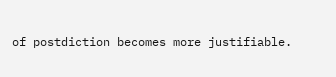of postdiction becomes more justifiable.